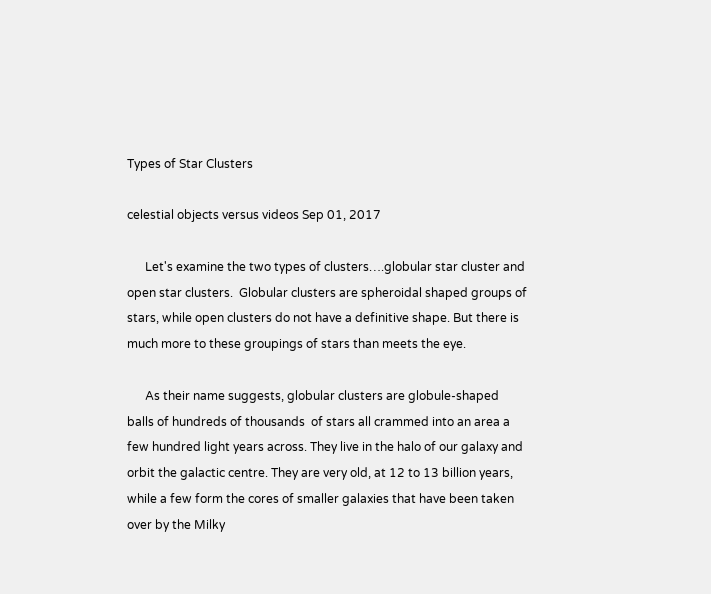Types of Star Clusters

celestial objects versus videos Sep 01, 2017

      Let's examine the two types of clusters….globular star cluster and open star clusters.  Globular clusters are spheroidal shaped groups of stars, while open clusters do not have a definitive shape. But there is much more to these groupings of stars than meets the eye.

      As their name suggests, globular clusters are globule-shaped balls of hundreds of thousands  of stars all crammed into an area a few hundred light years across. They live in the halo of our galaxy and orbit the galactic centre. They are very old, at 12 to 13 billion years, while a few form the cores of smaller galaxies that have been taken over by the Milky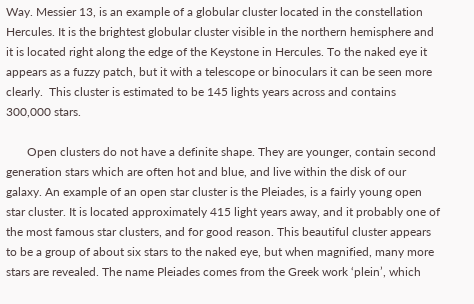Way. Messier 13, is an example of a globular cluster located in the constellation Hercules. It is the brightest globular cluster visible in the northern hemisphere and it is located right along the edge of the Keystone in Hercules. To the naked eye it appears as a fuzzy patch, but it with a telescope or binoculars it can be seen more clearly.  This cluster is estimated to be 145 lights years across and contains 300,000 stars.

       Open clusters do not have a definite shape. They are younger, contain second generation stars which are often hot and blue, and live within the disk of our galaxy. An example of an open star cluster is the Pleiades, is a fairly young open star cluster. It is located approximately 415 light years away, and it probably one of the most famous star clusters, and for good reason. This beautiful cluster appears to be a group of about six stars to the naked eye, but when magnified, many more stars are revealed. The name Pleiades comes from the Greek work ‘plein’, which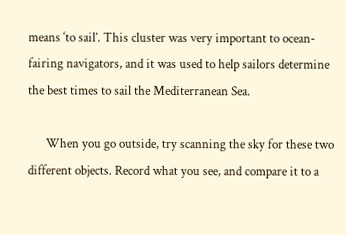means ‘to sail’. This cluster was very important to ocean-fairing navigators, and it was used to help sailors determine the best times to sail the Mediterranean Sea.

      When you go outside, try scanning the sky for these two different objects. Record what you see, and compare it to a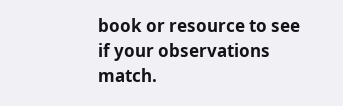book or resource to see if your observations match.